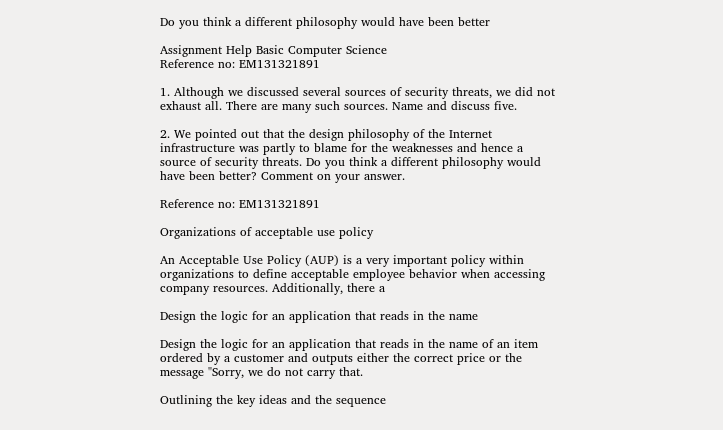Do you think a different philosophy would have been better

Assignment Help Basic Computer Science
Reference no: EM131321891

1. Although we discussed several sources of security threats, we did not exhaust all. There are many such sources. Name and discuss five.

2. We pointed out that the design philosophy of the Internet infrastructure was partly to blame for the weaknesses and hence a source of security threats. Do you think a different philosophy would have been better? Comment on your answer.

Reference no: EM131321891

Organizations of acceptable use policy

An Acceptable Use Policy (AUP) is a very important policy within organizations to define acceptable employee behavior when accessing company resources. Additionally, there a

Design the logic for an application that reads in the name

Design the logic for an application that reads in the name of an item ordered by a customer and outputs either the correct price or the message "Sorry, we do not carry that.

Outlining the key ideas and the sequence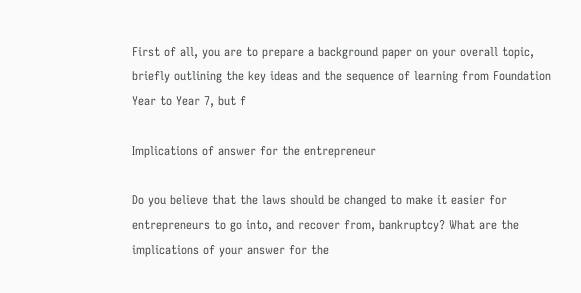First of all, you are to prepare a background paper on your overall topic, briefly outlining the key ideas and the sequence of learning from Foundation Year to Year 7, but f

Implications of answer for the entrepreneur

Do you believe that the laws should be changed to make it easier for entrepreneurs to go into, and recover from, bankruptcy? What are the implications of your answer for the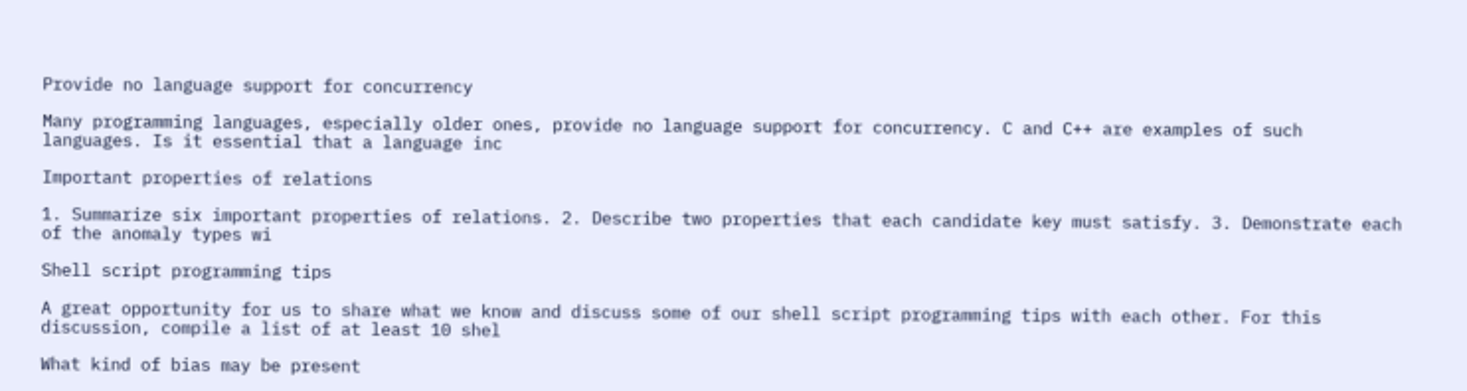Provide no language support for concurrency

Many programming languages, especially older ones, provide no language support for concurrency. C and C++ are examples of such languages. Is it essential that a language inc

Important properties of relations

1. Summarize six important properties of relations. 2. Describe two properties that each candidate key must satisfy. 3. Demonstrate each of the anomaly types wi

Shell script programming tips

A great opportunity for us to share what we know and discuss some of our shell script programming tips with each other. For this discussion, compile a list of at least 10 shel

What kind of bias may be present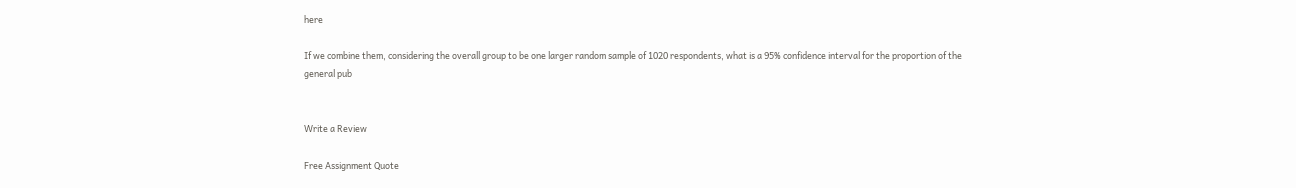here

If we combine them, considering the overall group to be one larger random sample of 1020 respondents, what is a 95% confidence interval for the proportion of the general pub


Write a Review

Free Assignment Quote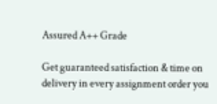Assured A++ Grade

Get guaranteed satisfaction & time on delivery in every assignment order you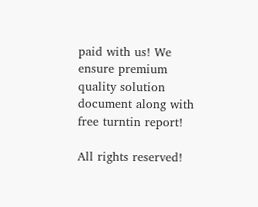paid with us! We ensure premium quality solution document along with free turntin report!

All rights reserved!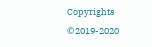Copyrights ©2019-2020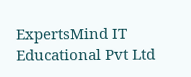ExpertsMind IT Educational Pvt Ltd